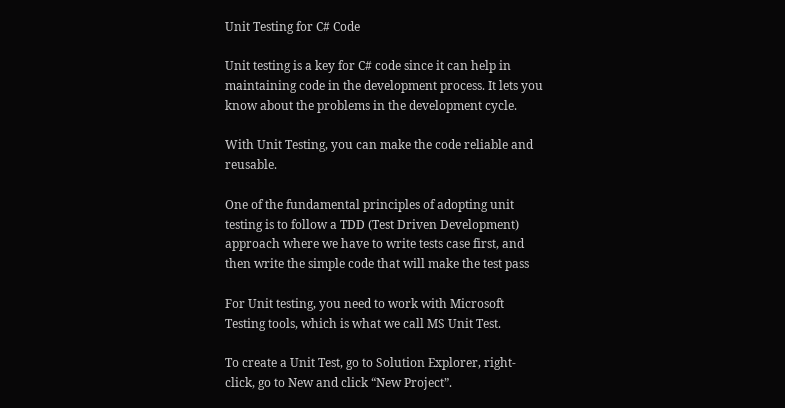Unit Testing for C# Code

Unit testing is a key for C# code since it can help in maintaining code in the development process. It lets you know about the problems in the development cycle.

With Unit Testing, you can make the code reliable and reusable.

One of the fundamental principles of adopting unit testing is to follow a TDD (Test Driven Development) approach where we have to write tests case first, and then write the simple code that will make the test pass

For Unit testing, you need to work with Microsoft Testing tools, which is what we call MS Unit Test.

To create a Unit Test, go to Solution Explorer, right-click, go to New and click “New Project”.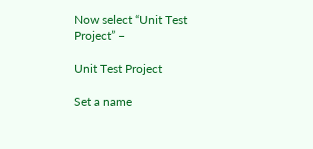Now select “Unit Test Project” −

Unit Test Project

Set a name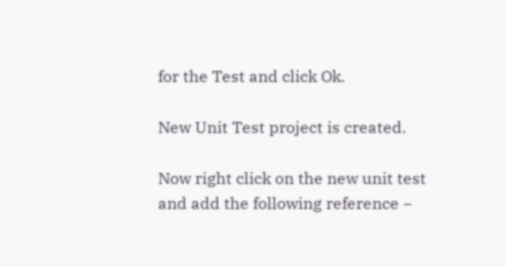for the Test and click Ok.

New Unit Test project is created.

Now right click on the new unit test and add the following reference −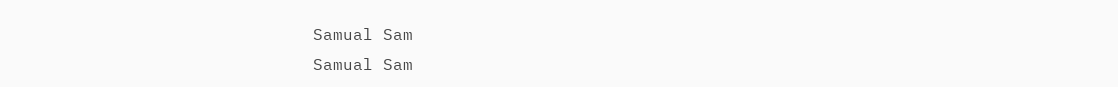Samual Sam
Samual Sam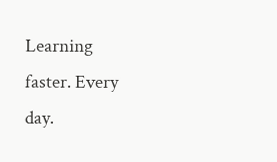Learning faster. Every day.